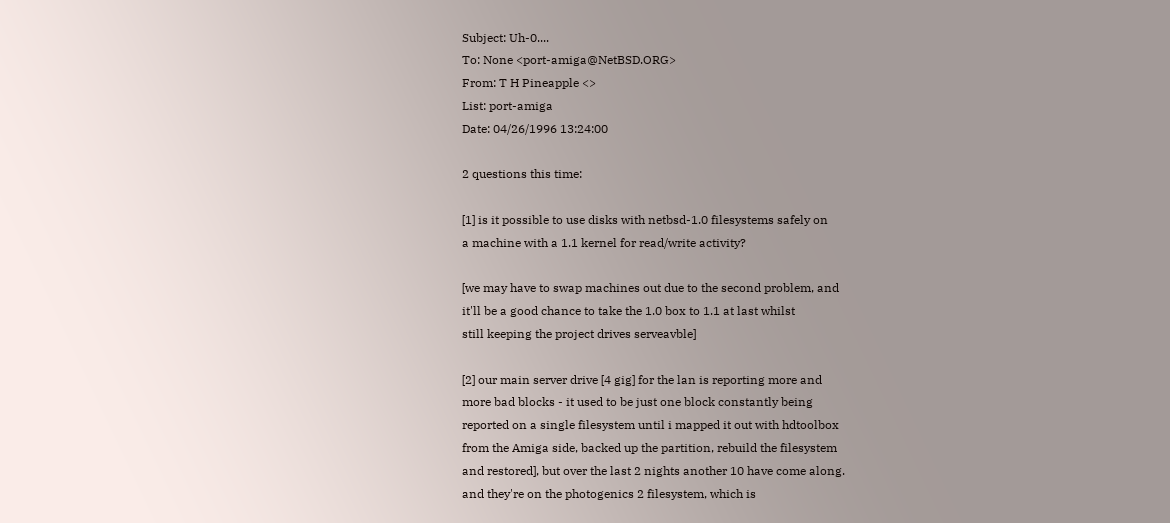Subject: Uh-0....
To: None <port-amiga@NetBSD.ORG>
From: T H Pineapple <>
List: port-amiga
Date: 04/26/1996 13:24:00

2 questions this time:

[1] is it possible to use disks with netbsd-1.0 filesystems safely on
a machine with a 1.1 kernel for read/write activity?

[we may have to swap machines out due to the second problem, and
it'll be a good chance to take the 1.0 box to 1.1 at last whilst
still keeping the project drives serveavble]

[2] our main server drive [4 gig] for the lan is reporting more and
more bad blocks - it used to be just one block constantly being
reported on a single filesystem until i mapped it out with hdtoolbox
from the Amiga side, backed up the partition, rebuild the filesystem
and restored], but over the last 2 nights another 10 have come along.
and they're on the photogenics 2 filesystem, which is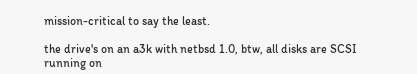mission-critical to say the least.

the drive's on an a3k with netbsd 1.0, btw, all disks are SCSI
running on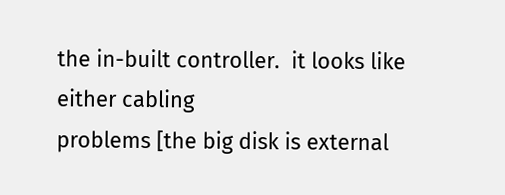the in-built controller.  it looks like either cabling
problems [the big disk is external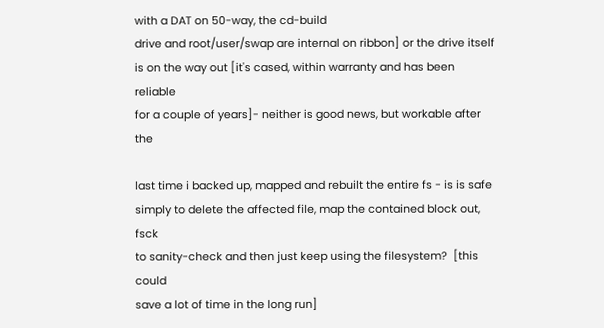with a DAT on 50-way, the cd-build
drive and root/user/swap are internal on ribbon] or the drive itself
is on the way out [it's cased, within warranty and has been reliable
for a couple of years]- neither is good news, but workable after the

last time i backed up, mapped and rebuilt the entire fs - is is safe
simply to delete the affected file, map the contained block out, fsck
to sanity-check and then just keep using the filesystem?  [this could
save a lot of time in the long run]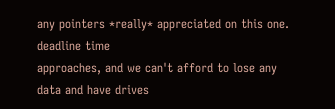any pointers *really* appreciated on this one.  deadline time
approaches, and we can't afford to lose any data and have drives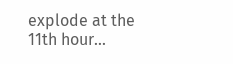explode at the 11th hour...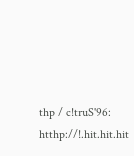thp / c!truS'96:   htthp://!.hit.hit.hit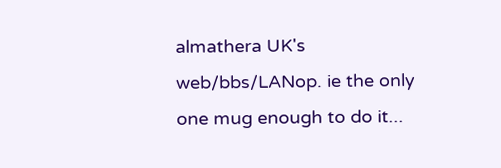almathera UK's web/bbs/LANop. ie the only one mug enough to do it...